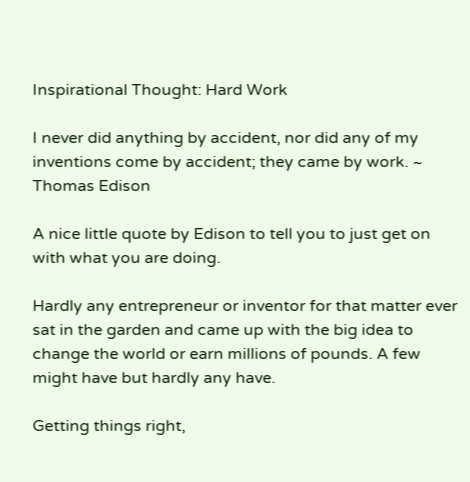Inspirational Thought: Hard Work

I never did anything by accident, nor did any of my inventions come by accident; they came by work. ~ Thomas Edison

A nice little quote by Edison to tell you to just get on with what you are doing.

Hardly any entrepreneur or inventor for that matter ever sat in the garden and came up with the big idea to change the world or earn millions of pounds. A few might have but hardly any have.

Getting things right,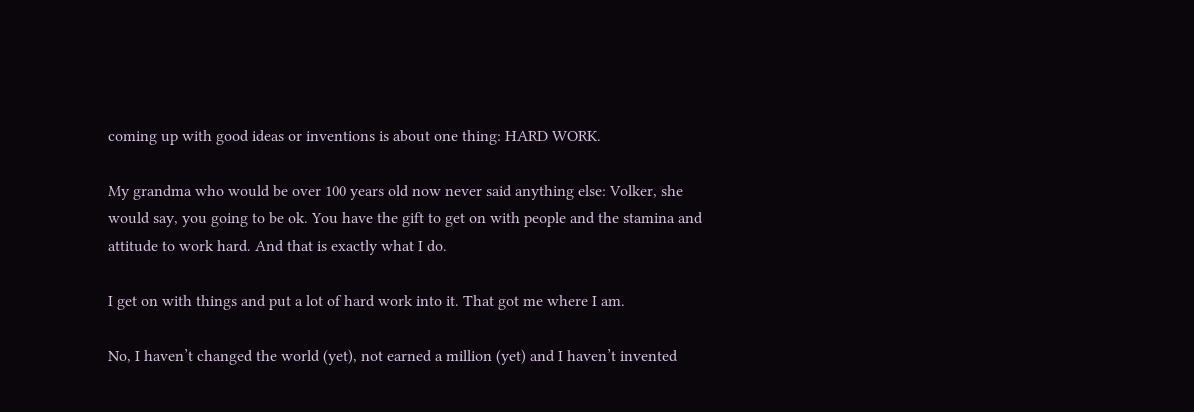coming up with good ideas or inventions is about one thing: HARD WORK.

My grandma who would be over 100 years old now never said anything else: Volker, she would say, you going to be ok. You have the gift to get on with people and the stamina and attitude to work hard. And that is exactly what I do.

I get on with things and put a lot of hard work into it. That got me where I am.

No, I haven’t changed the world (yet), not earned a million (yet) and I haven’t invented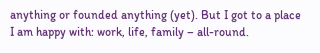anything or founded anything (yet). But I got to a place I am happy with: work, life, family – all-round.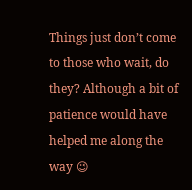Things just don’t come to those who wait, do they? Although a bit of patience would have helped me along the way 😉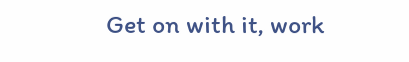Get on with it, work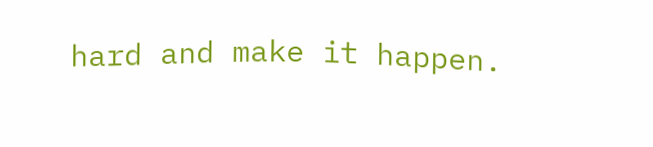hard and make it happen.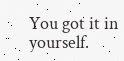You got it in yourself.